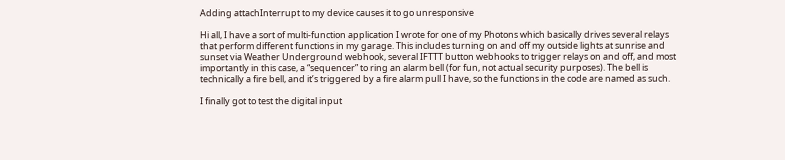Adding attachInterrupt to my device causes it to go unresponsive

Hi all, I have a sort of multi-function application I wrote for one of my Photons which basically drives several relays that perform different functions in my garage. This includes turning on and off my outside lights at sunrise and sunset via Weather Underground webhook, several IFTTT button webhooks to trigger relays on and off, and most importantly in this case, a “sequencer” to ring an alarm bell (for fun, not actual security purposes). The bell is technically a fire bell, and it’s triggered by a fire alarm pull I have, so the functions in the code are named as such.

I finally got to test the digital input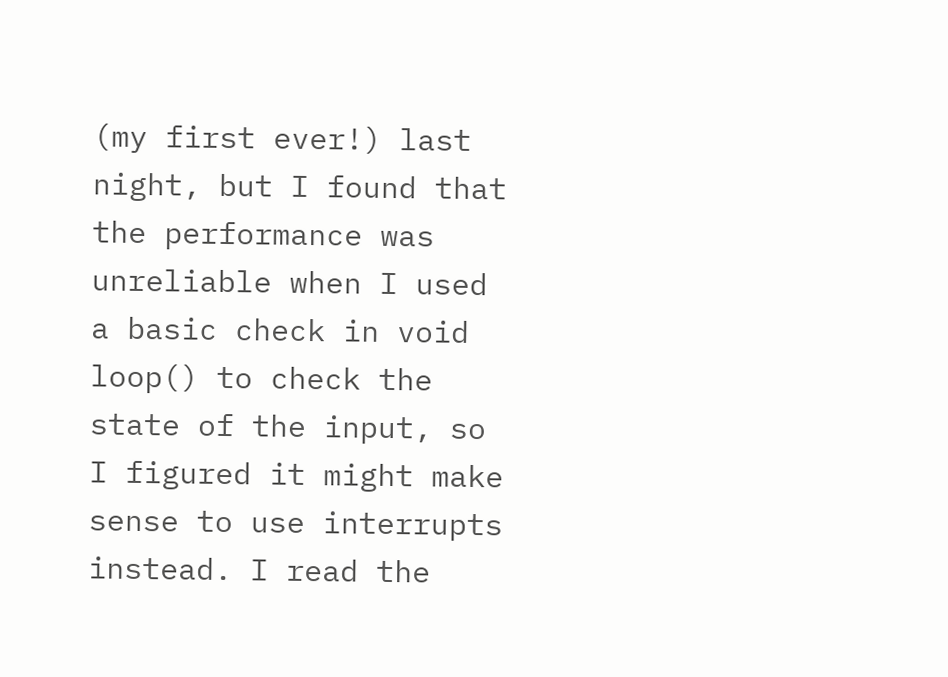(my first ever!) last night, but I found that the performance was unreliable when I used a basic check in void loop() to check the state of the input, so I figured it might make sense to use interrupts instead. I read the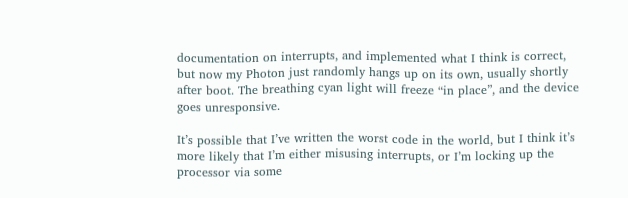documentation on interrupts, and implemented what I think is correct, but now my Photon just randomly hangs up on its own, usually shortly after boot. The breathing cyan light will freeze “in place”, and the device goes unresponsive.

It’s possible that I’ve written the worst code in the world, but I think it’s more likely that I’m either misusing interrupts, or I’m locking up the processor via some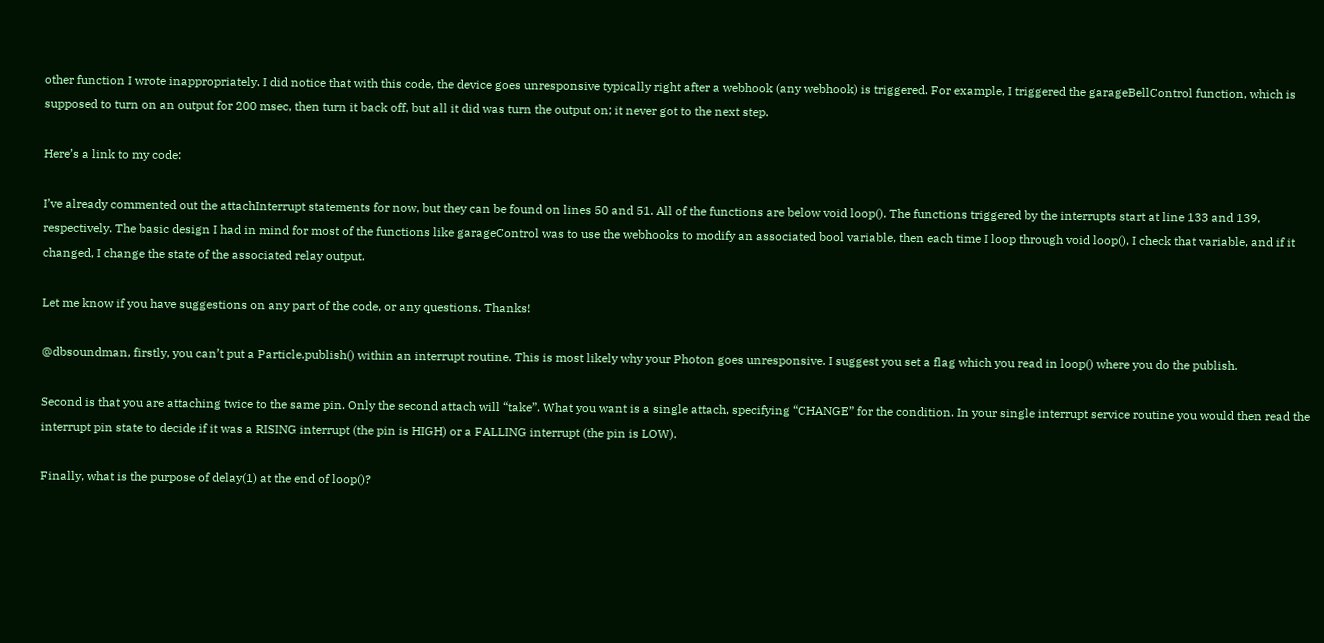other function I wrote inappropriately. I did notice that with this code, the device goes unresponsive typically right after a webhook (any webhook) is triggered. For example, I triggered the garageBellControl function, which is supposed to turn on an output for 200 msec, then turn it back off, but all it did was turn the output on; it never got to the next step.

Here’s a link to my code:

I’ve already commented out the attachInterrupt statements for now, but they can be found on lines 50 and 51. All of the functions are below void loop(). The functions triggered by the interrupts start at line 133 and 139, respectively. The basic design I had in mind for most of the functions like garageControl was to use the webhooks to modify an associated bool variable, then each time I loop through void loop(), I check that variable, and if it changed, I change the state of the associated relay output.

Let me know if you have suggestions on any part of the code, or any questions. Thanks!

@dbsoundman, firstly, you can’t put a Particle.publish() within an interrupt routine. This is most likely why your Photon goes unresponsive. I suggest you set a flag which you read in loop() where you do the publish.

Second is that you are attaching twice to the same pin. Only the second attach will “take”. What you want is a single attach, specifying “CHANGE” for the condition. In your single interrupt service routine you would then read the interrupt pin state to decide if it was a RISING interrupt (the pin is HIGH) or a FALLING interrupt (the pin is LOW).

Finally, what is the purpose of delay(1) at the end of loop()?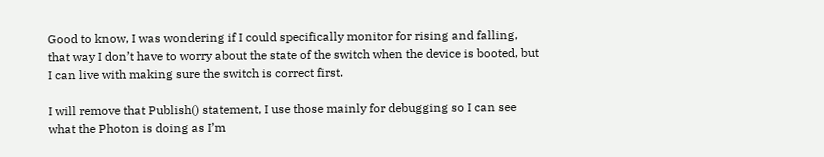Good to know, I was wondering if I could specifically monitor for rising and falling, that way I don’t have to worry about the state of the switch when the device is booted, but I can live with making sure the switch is correct first.

I will remove that Publish() statement, I use those mainly for debugging so I can see what the Photon is doing as I’m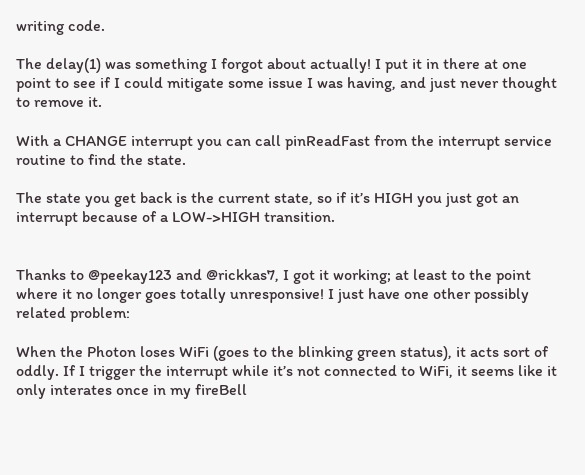writing code.

The delay(1) was something I forgot about actually! I put it in there at one point to see if I could mitigate some issue I was having, and just never thought to remove it.

With a CHANGE interrupt you can call pinReadFast from the interrupt service routine to find the state.

The state you get back is the current state, so if it’s HIGH you just got an interrupt because of a LOW->HIGH transition.


Thanks to @peekay123 and @rickkas7, I got it working; at least to the point where it no longer goes totally unresponsive! I just have one other possibly related problem:

When the Photon loses WiFi (goes to the blinking green status), it acts sort of oddly. If I trigger the interrupt while it’s not connected to WiFi, it seems like it only interates once in my fireBell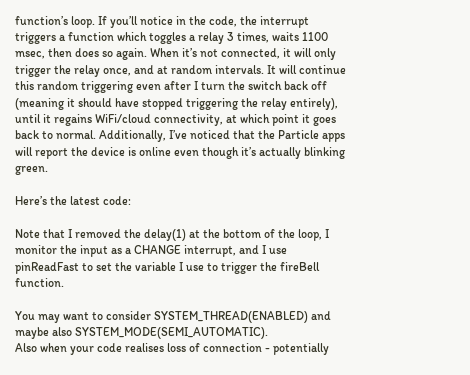function’s loop. If you’ll notice in the code, the interrupt triggers a function which toggles a relay 3 times, waits 1100 msec, then does so again. When it’s not connected, it will only trigger the relay once, and at random intervals. It will continue this random triggering even after I turn the switch back off (meaning it should have stopped triggering the relay entirely), until it regains WiFi/cloud connectivity, at which point it goes back to normal. Additionally, I’ve noticed that the Particle apps will report the device is online even though it’s actually blinking green.

Here’s the latest code:

Note that I removed the delay(1) at the bottom of the loop, I monitor the input as a CHANGE interrupt, and I use pinReadFast to set the variable I use to trigger the fireBell function.

You may want to consider SYSTEM_THREAD(ENABLED) and maybe also SYSTEM_MODE(SEMI_AUTOMATIC).
Also when your code realises loss of connection - potentially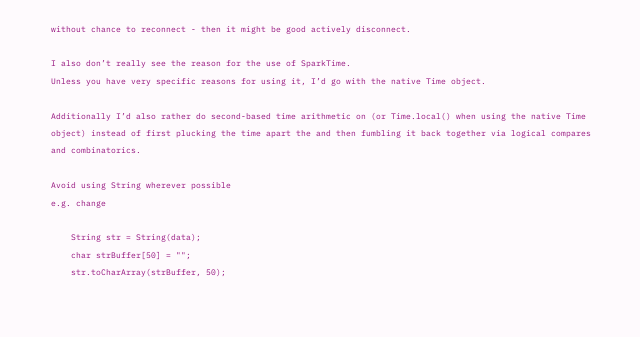without chance to reconnect - then it might be good actively disconnect.

I also don’t really see the reason for the use of SparkTime.
Unless you have very specific reasons for using it, I’d go with the native Time object.

Additionally I’d also rather do second-based time arithmetic on (or Time.local() when using the native Time object) instead of first plucking the time apart the and then fumbling it back together via logical compares and combinatorics.

Avoid using String wherever possible
e.g. change

    String str = String(data);
    char strBuffer[50] = "";
    str.toCharArray(strBuffer, 50);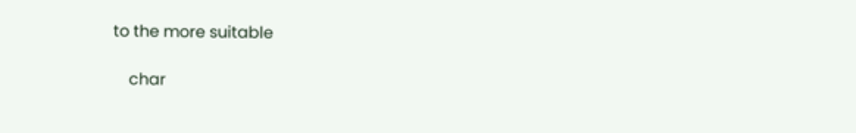to the more suitable

    char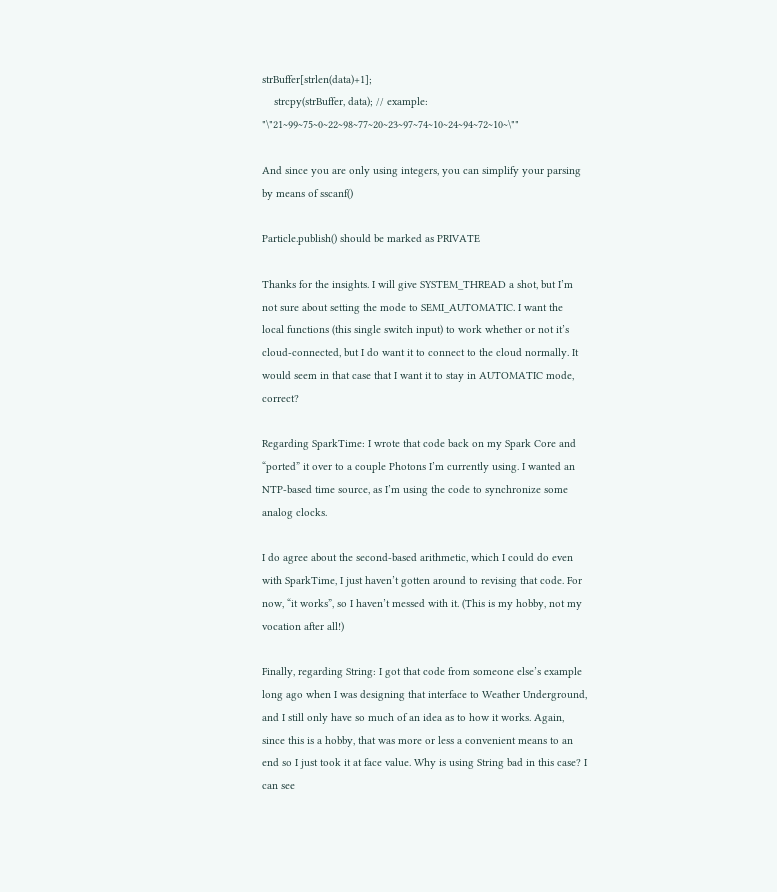strBuffer[strlen(data)+1];
    strcpy(strBuffer, data); // example: "\"21~99~75~0~22~98~77~20~23~97~74~10~24~94~72~10~\""

And since you are only using integers, you can simplify your parsing by means of sscanf()

Particle.publish() should be marked as PRIVATE

Thanks for the insights. I will give SYSTEM_THREAD a shot, but I’m not sure about setting the mode to SEMI_AUTOMATIC. I want the local functions (this single switch input) to work whether or not it’s cloud-connected, but I do want it to connect to the cloud normally. It would seem in that case that I want it to stay in AUTOMATIC mode, correct?

Regarding SparkTime: I wrote that code back on my Spark Core and “ported” it over to a couple Photons I’m currently using. I wanted an NTP-based time source, as I’m using the code to synchronize some analog clocks.

I do agree about the second-based arithmetic, which I could do even with SparkTime, I just haven’t gotten around to revising that code. For now, “it works”, so I haven’t messed with it. (This is my hobby, not my vocation after all!)

Finally, regarding String: I got that code from someone else’s example long ago when I was designing that interface to Weather Underground, and I still only have so much of an idea as to how it works. Again, since this is a hobby, that was more or less a convenient means to an end so I just took it at face value. Why is using String bad in this case? I can see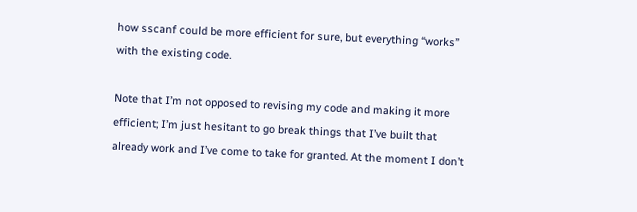how sscanf could be more efficient for sure, but everything “works” with the existing code.

Note that I’m not opposed to revising my code and making it more efficient; I’m just hesitant to go break things that I’ve built that already work and I’ve come to take for granted. At the moment I don’t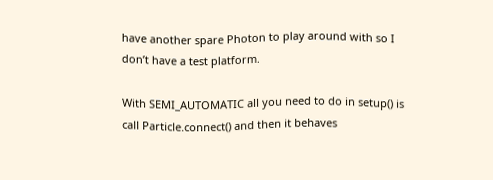have another spare Photon to play around with so I don’t have a test platform.

With SEMI_AUTOMATIC all you need to do in setup() is call Particle.connect() and then it behaves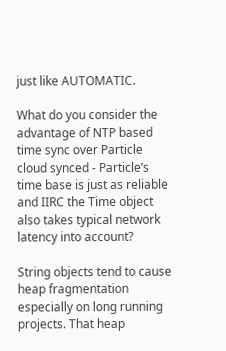just like AUTOMATIC.

What do you consider the advantage of NTP based time sync over Particle cloud synced - Particle’s time base is just as reliable and IIRC the Time object also takes typical network latency into account?

String objects tend to cause heap fragmentation especially on long running projects. That heap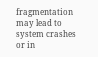fragmentation may lead to system crashes or in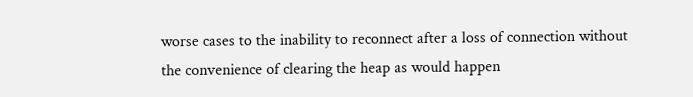worse cases to the inability to reconnect after a loss of connection without the convenience of clearing the heap as would happen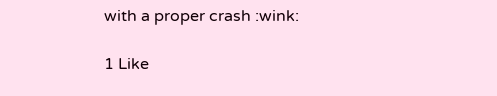with a proper crash :wink:

1 Like